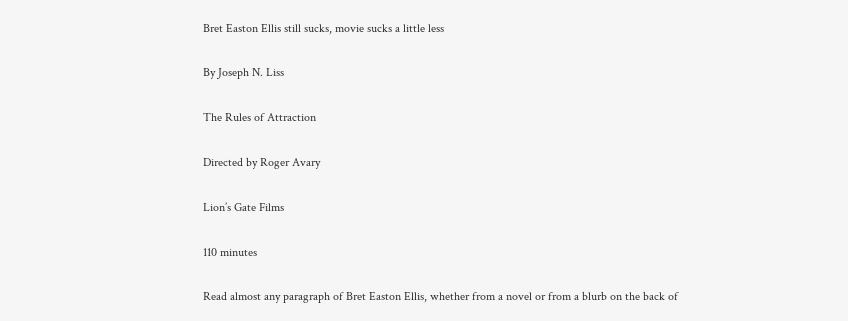Bret Easton Ellis still sucks, movie sucks a little less

By Joseph N. Liss

The Rules of Attraction

Directed by Roger Avary

Lion’s Gate Films

110 minutes

Read almost any paragraph of Bret Easton Ellis, whether from a novel or from a blurb on the back of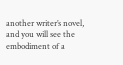another writer’s novel, and you will see the embodiment of a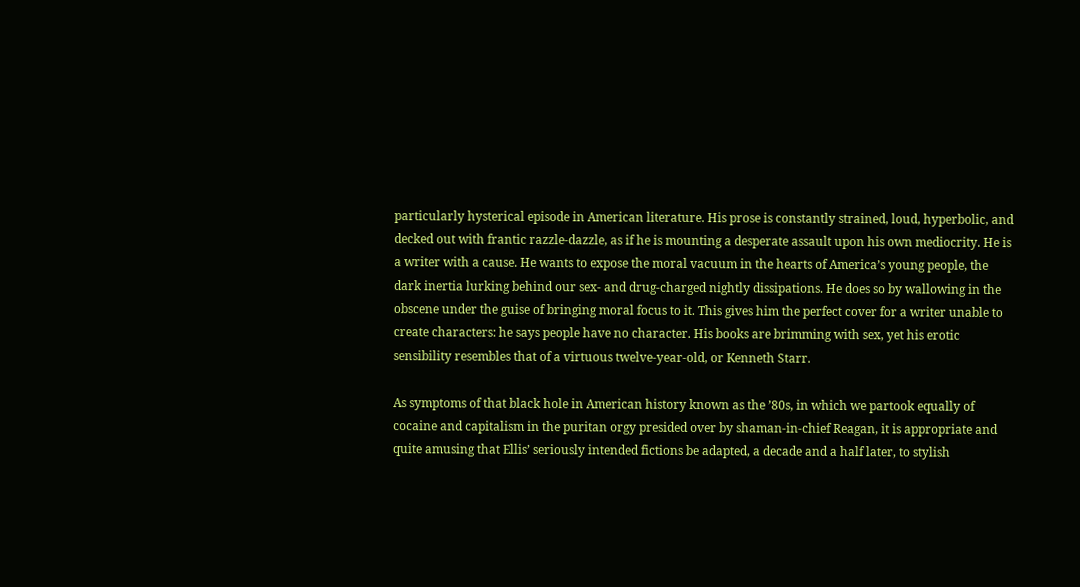particularly hysterical episode in American literature. His prose is constantly strained, loud, hyperbolic, and decked out with frantic razzle-dazzle, as if he is mounting a desperate assault upon his own mediocrity. He is a writer with a cause. He wants to expose the moral vacuum in the hearts of America’s young people, the dark inertia lurking behind our sex- and drug-charged nightly dissipations. He does so by wallowing in the obscene under the guise of bringing moral focus to it. This gives him the perfect cover for a writer unable to create characters: he says people have no character. His books are brimming with sex, yet his erotic sensibility resembles that of a virtuous twelve-year-old, or Kenneth Starr.

As symptoms of that black hole in American history known as the ’80s, in which we partook equally of cocaine and capitalism in the puritan orgy presided over by shaman-in-chief Reagan, it is appropriate and quite amusing that Ellis’ seriously intended fictions be adapted, a decade and a half later, to stylish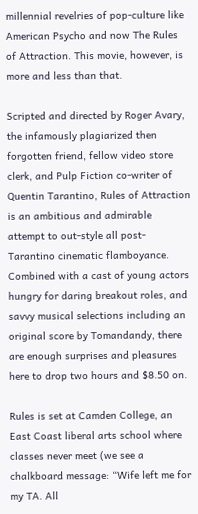millennial revelries of pop-culture like American Psycho and now The Rules of Attraction. This movie, however, is more and less than that.

Scripted and directed by Roger Avary, the infamously plagiarized then forgotten friend, fellow video store clerk, and Pulp Fiction co-writer of Quentin Tarantino, Rules of Attraction is an ambitious and admirable attempt to out-style all post-Tarantino cinematic flamboyance. Combined with a cast of young actors hungry for daring breakout roles, and savvy musical selections including an original score by Tomandandy, there are enough surprises and pleasures here to drop two hours and $8.50 on.

Rules is set at Camden College, an East Coast liberal arts school where classes never meet (we see a chalkboard message: “Wife left me for my TA. All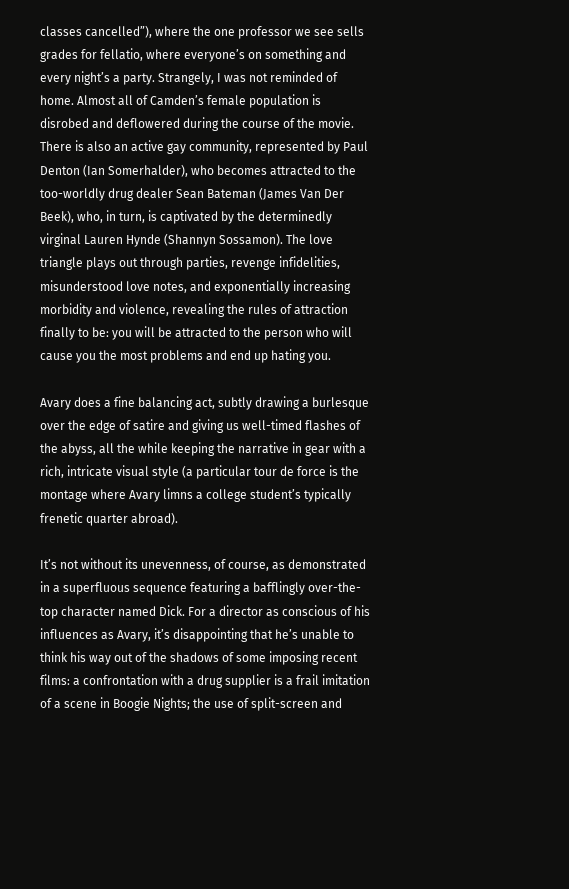classes cancelled”), where the one professor we see sells grades for fellatio, where everyone’s on something and every night’s a party. Strangely, I was not reminded of home. Almost all of Camden’s female population is disrobed and deflowered during the course of the movie. There is also an active gay community, represented by Paul Denton (Ian Somerhalder), who becomes attracted to the too-worldly drug dealer Sean Bateman (James Van Der Beek), who, in turn, is captivated by the determinedly virginal Lauren Hynde (Shannyn Sossamon). The love triangle plays out through parties, revenge infidelities, misunderstood love notes, and exponentially increasing morbidity and violence, revealing the rules of attraction finally to be: you will be attracted to the person who will cause you the most problems and end up hating you.

Avary does a fine balancing act, subtly drawing a burlesque over the edge of satire and giving us well-timed flashes of the abyss, all the while keeping the narrative in gear with a rich, intricate visual style (a particular tour de force is the montage where Avary limns a college student’s typically frenetic quarter abroad).

It’s not without its unevenness, of course, as demonstrated in a superfluous sequence featuring a bafflingly over-the-top character named Dick. For a director as conscious of his influences as Avary, it’s disappointing that he’s unable to think his way out of the shadows of some imposing recent films: a confrontation with a drug supplier is a frail imitation of a scene in Boogie Nights; the use of split-screen and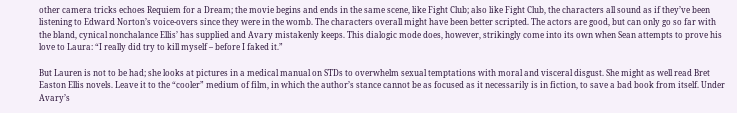other camera tricks echoes Requiem for a Dream; the movie begins and ends in the same scene, like Fight Club; also like Fight Club, the characters all sound as if they’ve been listening to Edward Norton’s voice-overs since they were in the womb. The characters overall might have been better scripted. The actors are good, but can only go so far with the bland, cynical nonchalance Ellis’ has supplied and Avary mistakenly keeps. This dialogic mode does, however, strikingly come into its own when Sean attempts to prove his love to Laura: “I really did try to kill myself – before I faked it.”

But Lauren is not to be had; she looks at pictures in a medical manual on STDs to overwhelm sexual temptations with moral and visceral disgust. She might as well read Bret Easton Ellis novels. Leave it to the “cooler” medium of film, in which the author’s stance cannot be as focused as it necessarily is in fiction, to save a bad book from itself. Under Avary’s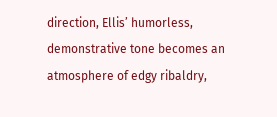direction, Ellis’ humorless, demonstrative tone becomes an atmosphere of edgy ribaldry,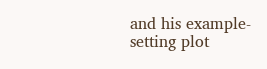and his example-setting plot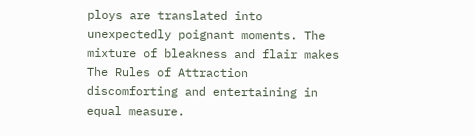ploys are translated into unexpectedly poignant moments. The mixture of bleakness and flair makes The Rules of Attraction discomforting and entertaining in equal measure.